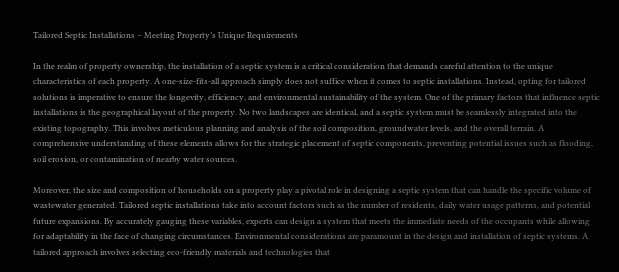Tailored Septic Installations – Meeting Property’s Unique Requirements

In the realm of property ownership, the installation of a septic system is a critical consideration that demands careful attention to the unique characteristics of each property. A one-size-fits-all approach simply does not suffice when it comes to septic installations. Instead, opting for tailored solutions is imperative to ensure the longevity, efficiency, and environmental sustainability of the system. One of the primary factors that influence septic installations is the geographical layout of the property. No two landscapes are identical, and a septic system must be seamlessly integrated into the existing topography. This involves meticulous planning and analysis of the soil composition, groundwater levels, and the overall terrain. A comprehensive understanding of these elements allows for the strategic placement of septic components, preventing potential issues such as flooding, soil erosion, or contamination of nearby water sources.

Moreover, the size and composition of households on a property play a pivotal role in designing a septic system that can handle the specific volume of wastewater generated. Tailored septic installations take into account factors such as the number of residents, daily water usage patterns, and potential future expansions. By accurately gauging these variables, experts can design a system that meets the immediate needs of the occupants while allowing for adaptability in the face of changing circumstances. Environmental considerations are paramount in the design and installation of septic systems. A tailored approach involves selecting eco-friendly materials and technologies that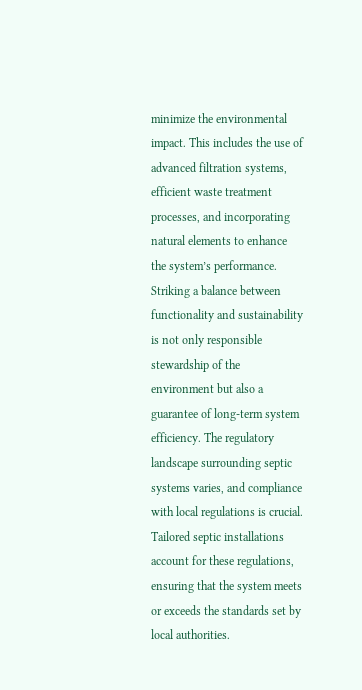minimize the environmental impact. This includes the use of advanced filtration systems, efficient waste treatment processes, and incorporating natural elements to enhance the system’s performance. Striking a balance between functionality and sustainability is not only responsible stewardship of the environment but also a guarantee of long-term system efficiency. The regulatory landscape surrounding septic systems varies, and compliance with local regulations is crucial. Tailored septic installations account for these regulations, ensuring that the system meets or exceeds the standards set by local authorities.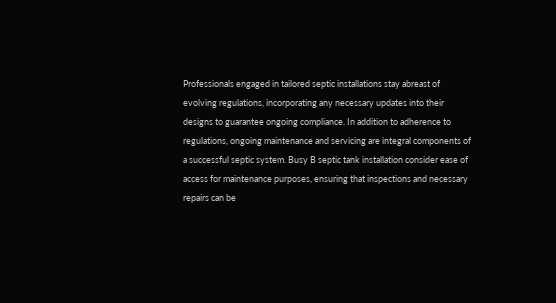Professionals engaged in tailored septic installations stay abreast of evolving regulations, incorporating any necessary updates into their designs to guarantee ongoing compliance. In addition to adherence to regulations, ongoing maintenance and servicing are integral components of a successful septic system. Busy B septic tank installation consider ease of access for maintenance purposes, ensuring that inspections and necessary repairs can be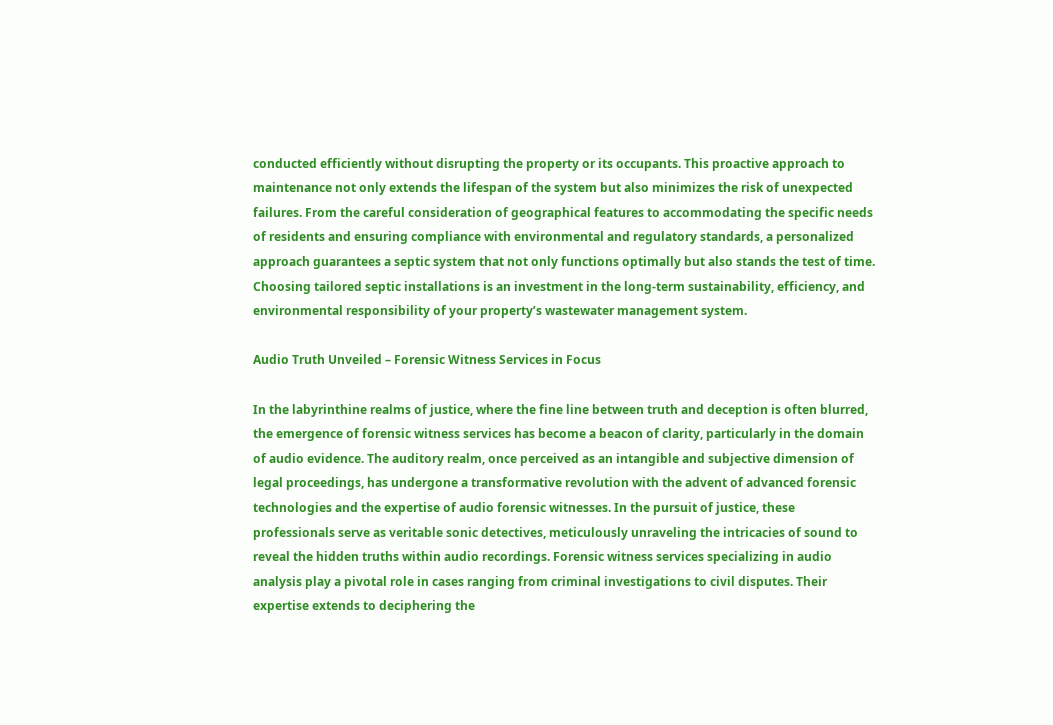conducted efficiently without disrupting the property or its occupants. This proactive approach to maintenance not only extends the lifespan of the system but also minimizes the risk of unexpected failures. From the careful consideration of geographical features to accommodating the specific needs of residents and ensuring compliance with environmental and regulatory standards, a personalized approach guarantees a septic system that not only functions optimally but also stands the test of time. Choosing tailored septic installations is an investment in the long-term sustainability, efficiency, and environmental responsibility of your property’s wastewater management system.

Audio Truth Unveiled – Forensic Witness Services in Focus

In the labyrinthine realms of justice, where the fine line between truth and deception is often blurred, the emergence of forensic witness services has become a beacon of clarity, particularly in the domain of audio evidence. The auditory realm, once perceived as an intangible and subjective dimension of legal proceedings, has undergone a transformative revolution with the advent of advanced forensic technologies and the expertise of audio forensic witnesses. In the pursuit of justice, these professionals serve as veritable sonic detectives, meticulously unraveling the intricacies of sound to reveal the hidden truths within audio recordings. Forensic witness services specializing in audio analysis play a pivotal role in cases ranging from criminal investigations to civil disputes. Their expertise extends to deciphering the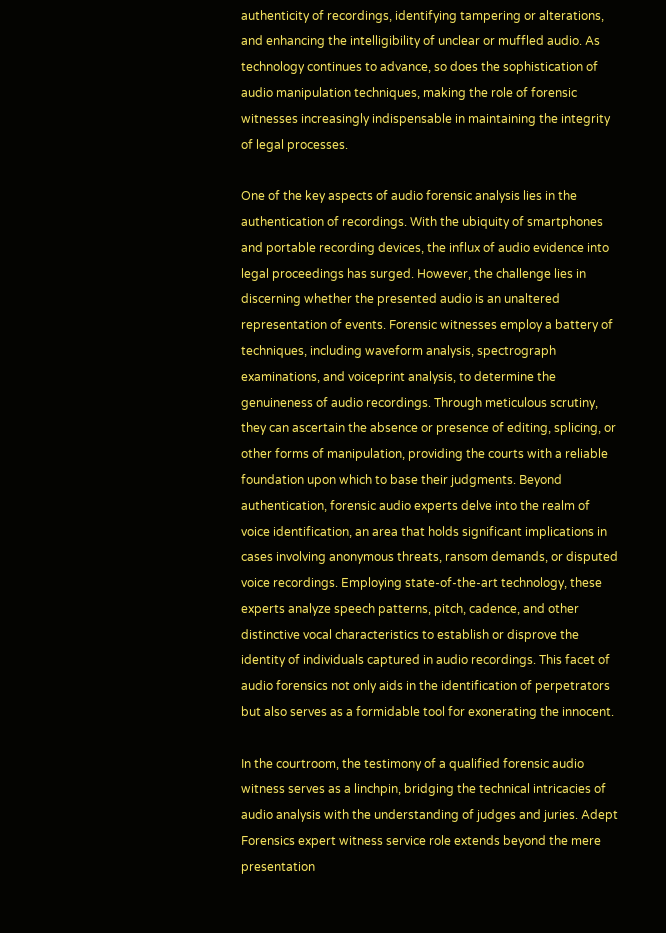authenticity of recordings, identifying tampering or alterations, and enhancing the intelligibility of unclear or muffled audio. As technology continues to advance, so does the sophistication of audio manipulation techniques, making the role of forensic witnesses increasingly indispensable in maintaining the integrity of legal processes.

One of the key aspects of audio forensic analysis lies in the authentication of recordings. With the ubiquity of smartphones and portable recording devices, the influx of audio evidence into legal proceedings has surged. However, the challenge lies in discerning whether the presented audio is an unaltered representation of events. Forensic witnesses employ a battery of techniques, including waveform analysis, spectrograph examinations, and voiceprint analysis, to determine the genuineness of audio recordings. Through meticulous scrutiny, they can ascertain the absence or presence of editing, splicing, or other forms of manipulation, providing the courts with a reliable foundation upon which to base their judgments. Beyond authentication, forensic audio experts delve into the realm of voice identification, an area that holds significant implications in cases involving anonymous threats, ransom demands, or disputed voice recordings. Employing state-of-the-art technology, these experts analyze speech patterns, pitch, cadence, and other distinctive vocal characteristics to establish or disprove the identity of individuals captured in audio recordings. This facet of audio forensics not only aids in the identification of perpetrators but also serves as a formidable tool for exonerating the innocent.

In the courtroom, the testimony of a qualified forensic audio witness serves as a linchpin, bridging the technical intricacies of audio analysis with the understanding of judges and juries. Adept Forensics expert witness service role extends beyond the mere presentation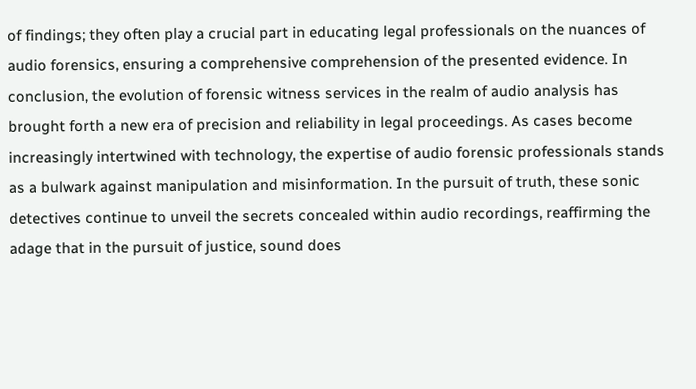of findings; they often play a crucial part in educating legal professionals on the nuances of audio forensics, ensuring a comprehensive comprehension of the presented evidence. In conclusion, the evolution of forensic witness services in the realm of audio analysis has brought forth a new era of precision and reliability in legal proceedings. As cases become increasingly intertwined with technology, the expertise of audio forensic professionals stands as a bulwark against manipulation and misinformation. In the pursuit of truth, these sonic detectives continue to unveil the secrets concealed within audio recordings, reaffirming the adage that in the pursuit of justice, sound does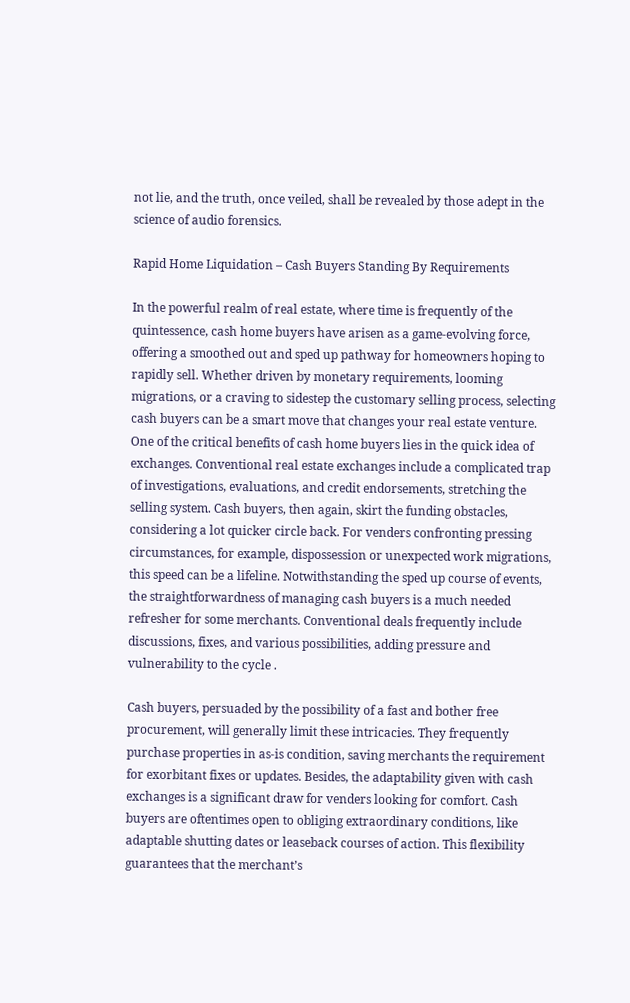not lie, and the truth, once veiled, shall be revealed by those adept in the science of audio forensics.

Rapid Home Liquidation – Cash Buyers Standing By Requirements

In the powerful realm of real estate, where time is frequently of the quintessence, cash home buyers have arisen as a game-evolving force, offering a smoothed out and sped up pathway for homeowners hoping to rapidly sell. Whether driven by monetary requirements, looming migrations, or a craving to sidestep the customary selling process, selecting cash buyers can be a smart move that changes your real estate venture. One of the critical benefits of cash home buyers lies in the quick idea of exchanges. Conventional real estate exchanges include a complicated trap of investigations, evaluations, and credit endorsements, stretching the selling system. Cash buyers, then again, skirt the funding obstacles, considering a lot quicker circle back. For venders confronting pressing circumstances, for example, dispossession or unexpected work migrations, this speed can be a lifeline. Notwithstanding the sped up course of events, the straightforwardness of managing cash buyers is a much needed refresher for some merchants. Conventional deals frequently include discussions, fixes, and various possibilities, adding pressure and vulnerability to the cycle .

Cash buyers, persuaded by the possibility of a fast and bother free procurement, will generally limit these intricacies. They frequently purchase properties in as-is condition, saving merchants the requirement for exorbitant fixes or updates. Besides, the adaptability given with cash exchanges is a significant draw for venders looking for comfort. Cash buyers are oftentimes open to obliging extraordinary conditions, like adaptable shutting dates or leaseback courses of action. This flexibility guarantees that the merchant’s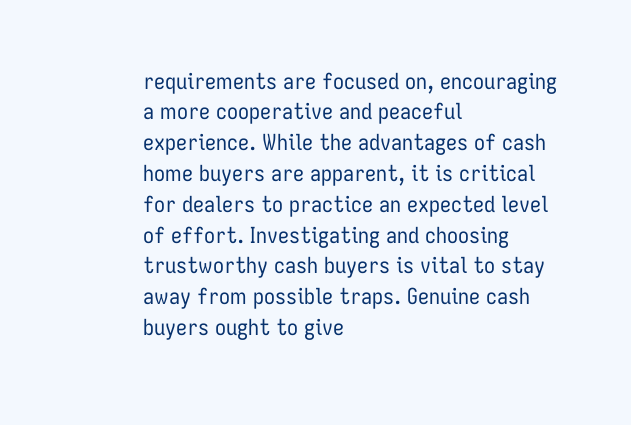requirements are focused on, encouraging a more cooperative and peaceful experience. While the advantages of cash home buyers are apparent, it is critical for dealers to practice an expected level of effort. Investigating and choosing trustworthy cash buyers is vital to stay away from possible traps. Genuine cash buyers ought to give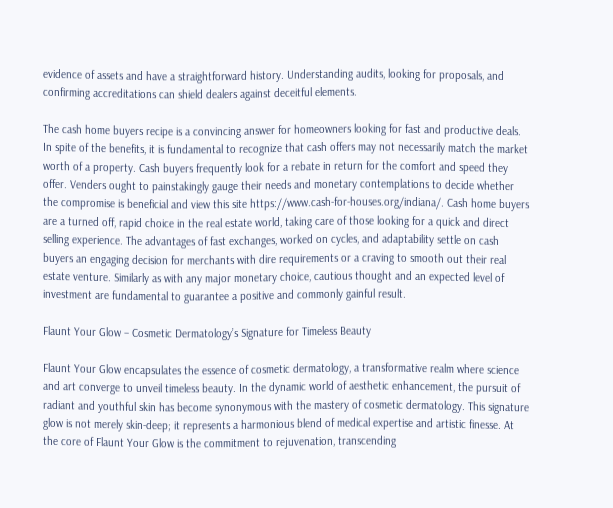evidence of assets and have a straightforward history. Understanding audits, looking for proposals, and confirming accreditations can shield dealers against deceitful elements.

The cash home buyers recipe is a convincing answer for homeowners looking for fast and productive deals. In spite of the benefits, it is fundamental to recognize that cash offers may not necessarily match the market worth of a property. Cash buyers frequently look for a rebate in return for the comfort and speed they offer. Venders ought to painstakingly gauge their needs and monetary contemplations to decide whether the compromise is beneficial and view this site https://www.cash-for-houses.org/indiana/. Cash home buyers are a turned off, rapid choice in the real estate world, taking care of those looking for a quick and direct selling experience. The advantages of fast exchanges, worked on cycles, and adaptability settle on cash buyers an engaging decision for merchants with dire requirements or a craving to smooth out their real estate venture. Similarly as with any major monetary choice, cautious thought and an expected level of investment are fundamental to guarantee a positive and commonly gainful result.

Flaunt Your Glow – Cosmetic Dermatology’s Signature for Timeless Beauty

Flaunt Your Glow encapsulates the essence of cosmetic dermatology, a transformative realm where science and art converge to unveil timeless beauty. In the dynamic world of aesthetic enhancement, the pursuit of radiant and youthful skin has become synonymous with the mastery of cosmetic dermatology. This signature glow is not merely skin-deep; it represents a harmonious blend of medical expertise and artistic finesse. At the core of Flaunt Your Glow is the commitment to rejuvenation, transcending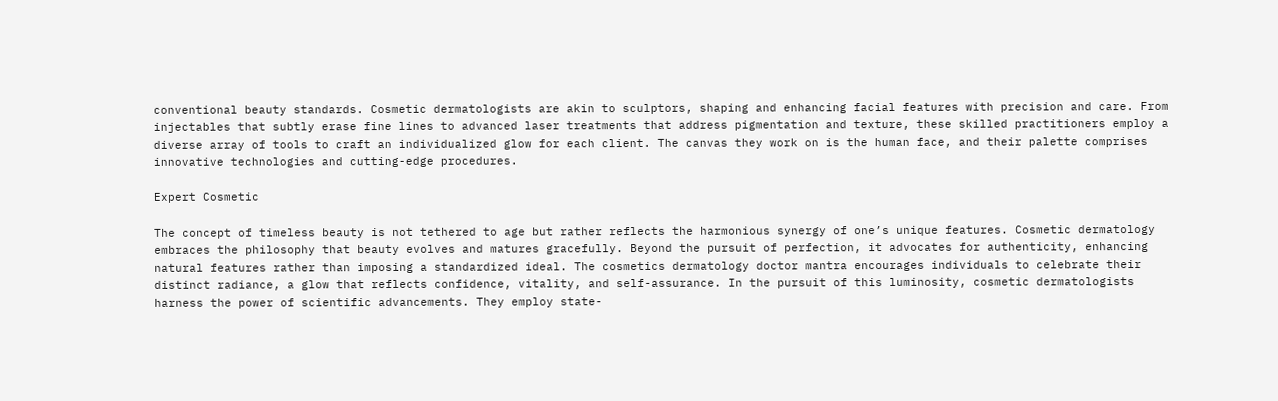conventional beauty standards. Cosmetic dermatologists are akin to sculptors, shaping and enhancing facial features with precision and care. From injectables that subtly erase fine lines to advanced laser treatments that address pigmentation and texture, these skilled practitioners employ a diverse array of tools to craft an individualized glow for each client. The canvas they work on is the human face, and their palette comprises innovative technologies and cutting-edge procedures.

Expert Cosmetic

The concept of timeless beauty is not tethered to age but rather reflects the harmonious synergy of one’s unique features. Cosmetic dermatology embraces the philosophy that beauty evolves and matures gracefully. Beyond the pursuit of perfection, it advocates for authenticity, enhancing natural features rather than imposing a standardized ideal. The cosmetics dermatology doctor mantra encourages individuals to celebrate their distinct radiance, a glow that reflects confidence, vitality, and self-assurance. In the pursuit of this luminosity, cosmetic dermatologists harness the power of scientific advancements. They employ state-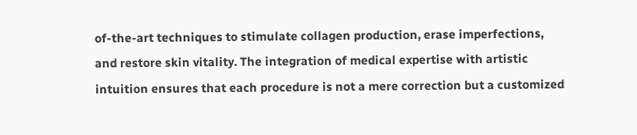of-the-art techniques to stimulate collagen production, erase imperfections, and restore skin vitality. The integration of medical expertise with artistic intuition ensures that each procedure is not a mere correction but a customized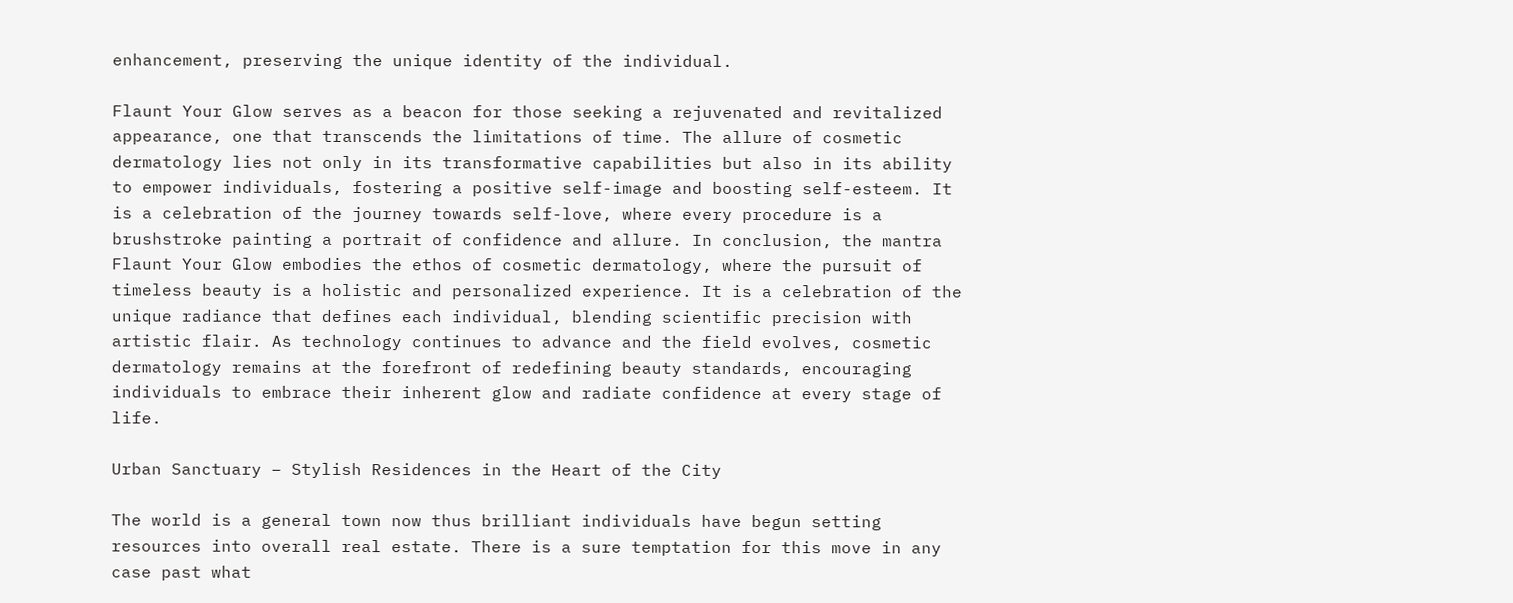enhancement, preserving the unique identity of the individual.

Flaunt Your Glow serves as a beacon for those seeking a rejuvenated and revitalized appearance, one that transcends the limitations of time. The allure of cosmetic dermatology lies not only in its transformative capabilities but also in its ability to empower individuals, fostering a positive self-image and boosting self-esteem. It is a celebration of the journey towards self-love, where every procedure is a brushstroke painting a portrait of confidence and allure. In conclusion, the mantra Flaunt Your Glow embodies the ethos of cosmetic dermatology, where the pursuit of timeless beauty is a holistic and personalized experience. It is a celebration of the unique radiance that defines each individual, blending scientific precision with artistic flair. As technology continues to advance and the field evolves, cosmetic dermatology remains at the forefront of redefining beauty standards, encouraging individuals to embrace their inherent glow and radiate confidence at every stage of life.

Urban Sanctuary – Stylish Residences in the Heart of the City

The world is a general town now thus brilliant individuals have begun setting resources into overall real estate. There is a sure temptation for this move in any case past what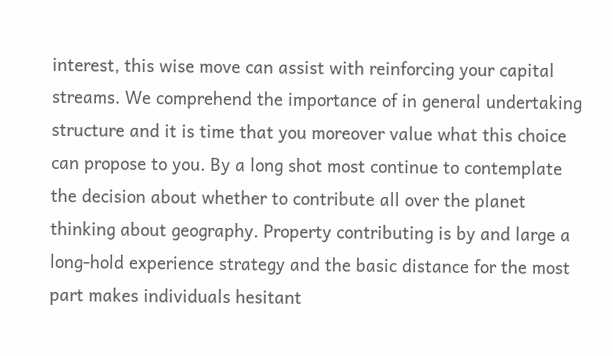interest, this wise move can assist with reinforcing your capital streams. We comprehend the importance of in general undertaking structure and it is time that you moreover value what this choice can propose to you. By a long shot most continue to contemplate the decision about whether to contribute all over the planet thinking about geography. Property contributing is by and large a long-hold experience strategy and the basic distance for the most part makes individuals hesitant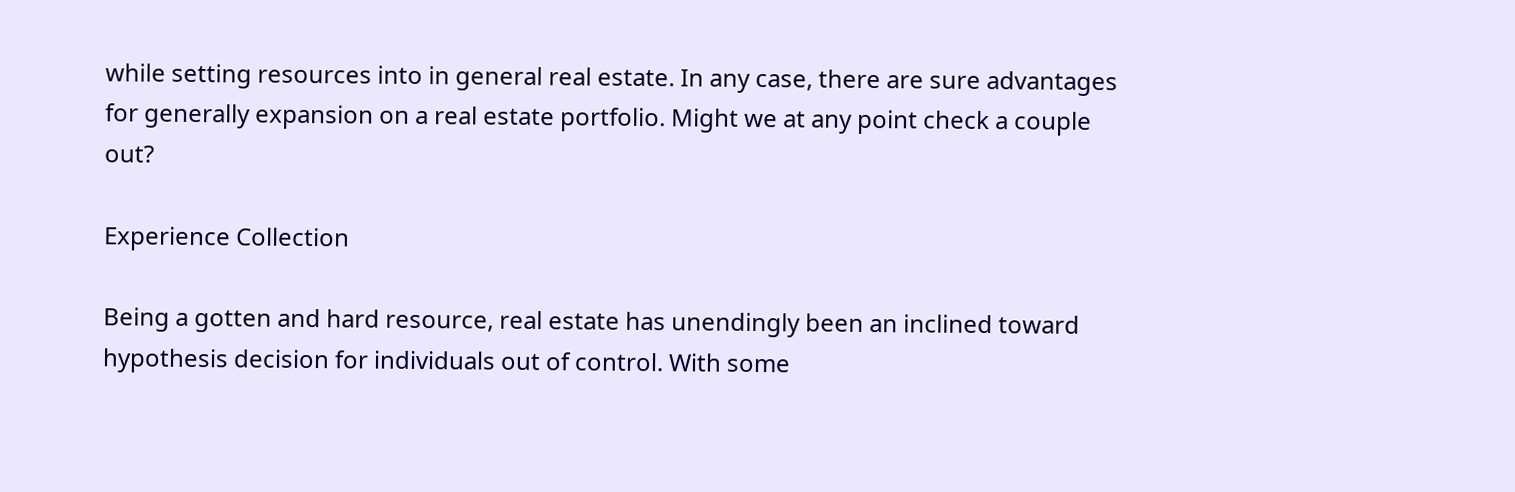while setting resources into in general real estate. In any case, there are sure advantages for generally expansion on a real estate portfolio. Might we at any point check a couple out?

Experience Collection

Being a gotten and hard resource, real estate has unendingly been an inclined toward hypothesis decision for individuals out of control. With some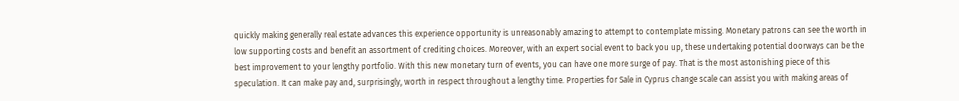quickly making generally real estate advances this experience opportunity is unreasonably amazing to attempt to contemplate missing. Monetary patrons can see the worth in low supporting costs and benefit an assortment of crediting choices. Moreover, with an expert social event to back you up, these undertaking potential doorways can be the best improvement to your lengthy portfolio. With this new monetary turn of events, you can have one more surge of pay. That is the most astonishing piece of this speculation. It can make pay and, surprisingly, worth in respect throughout a lengthy time. Properties for Sale in Cyprus change scale can assist you with making areas of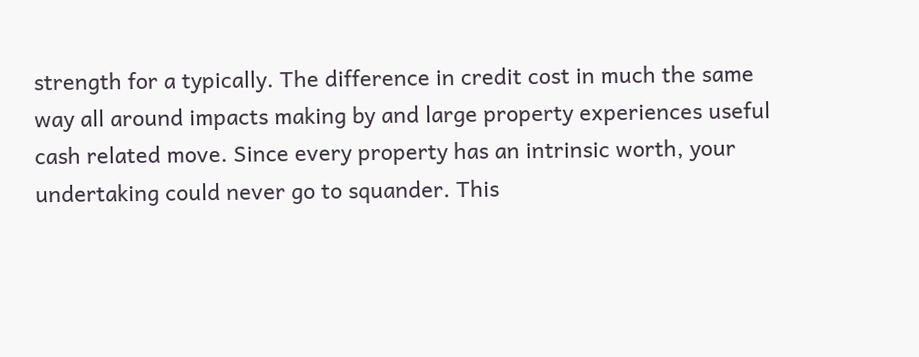strength for a typically. The difference in credit cost in much the same way all around impacts making by and large property experiences useful cash related move. Since every property has an intrinsic worth, your undertaking could never go to squander. This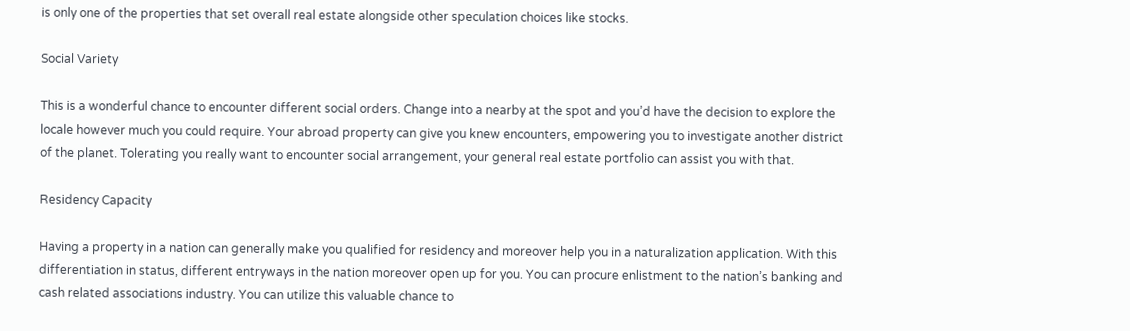is only one of the properties that set overall real estate alongside other speculation choices like stocks.

Social Variety

This is a wonderful chance to encounter different social orders. Change into a nearby at the spot and you’d have the decision to explore the locale however much you could require. Your abroad property can give you knew encounters, empowering you to investigate another district of the planet. Tolerating you really want to encounter social arrangement, your general real estate portfolio can assist you with that.

Residency Capacity

Having a property in a nation can generally make you qualified for residency and moreover help you in a naturalization application. With this differentiation in status, different entryways in the nation moreover open up for you. You can procure enlistment to the nation’s banking and cash related associations industry. You can utilize this valuable chance to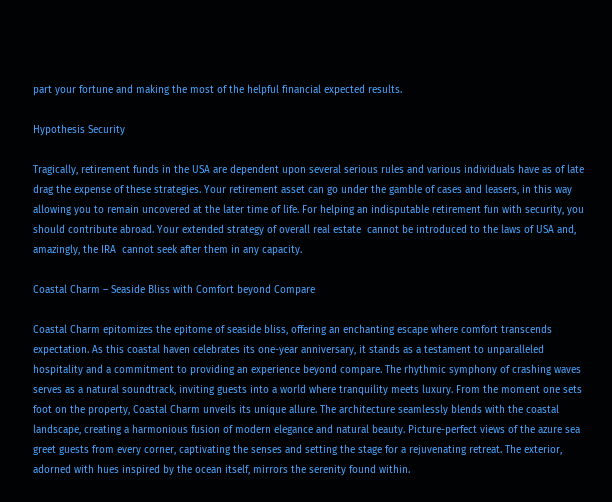part your fortune and making the most of the helpful financial expected results.

Hypothesis Security

Tragically, retirement funds in the USA are dependent upon several serious rules and various individuals have as of late drag the expense of these strategies. Your retirement asset can go under the gamble of cases and leasers, in this way allowing you to remain uncovered at the later time of life. For helping an indisputable retirement fun with security, you should contribute abroad. Your extended strategy of overall real estate  cannot be introduced to the laws of USA and, amazingly, the IRA  cannot seek after them in any capacity.

Coastal Charm – Seaside Bliss with Comfort beyond Compare

Coastal Charm epitomizes the epitome of seaside bliss, offering an enchanting escape where comfort transcends expectation. As this coastal haven celebrates its one-year anniversary, it stands as a testament to unparalleled hospitality and a commitment to providing an experience beyond compare. The rhythmic symphony of crashing waves serves as a natural soundtrack, inviting guests into a world where tranquility meets luxury. From the moment one sets foot on the property, Coastal Charm unveils its unique allure. The architecture seamlessly blends with the coastal landscape, creating a harmonious fusion of modern elegance and natural beauty. Picture-perfect views of the azure sea greet guests from every corner, captivating the senses and setting the stage for a rejuvenating retreat. The exterior, adorned with hues inspired by the ocean itself, mirrors the serenity found within.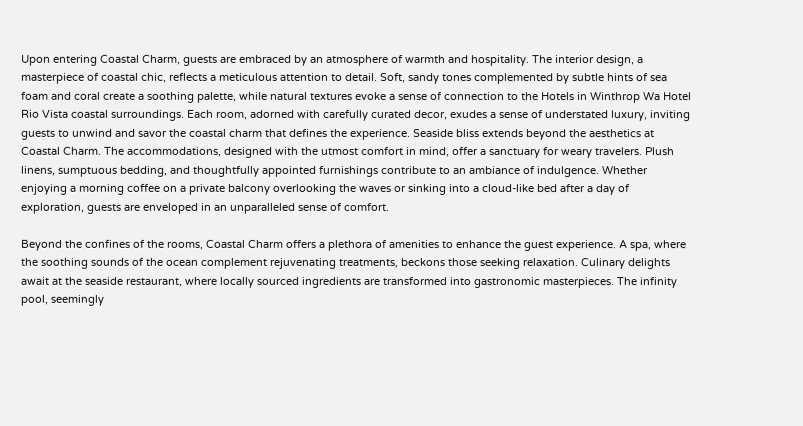Upon entering Coastal Charm, guests are embraced by an atmosphere of warmth and hospitality. The interior design, a masterpiece of coastal chic, reflects a meticulous attention to detail. Soft, sandy tones complemented by subtle hints of sea foam and coral create a soothing palette, while natural textures evoke a sense of connection to the Hotels in Winthrop Wa Hotel Rio Vista coastal surroundings. Each room, adorned with carefully curated decor, exudes a sense of understated luxury, inviting guests to unwind and savor the coastal charm that defines the experience. Seaside bliss extends beyond the aesthetics at Coastal Charm. The accommodations, designed with the utmost comfort in mind, offer a sanctuary for weary travelers. Plush linens, sumptuous bedding, and thoughtfully appointed furnishings contribute to an ambiance of indulgence. Whether enjoying a morning coffee on a private balcony overlooking the waves or sinking into a cloud-like bed after a day of exploration, guests are enveloped in an unparalleled sense of comfort.

Beyond the confines of the rooms, Coastal Charm offers a plethora of amenities to enhance the guest experience. A spa, where the soothing sounds of the ocean complement rejuvenating treatments, beckons those seeking relaxation. Culinary delights await at the seaside restaurant, where locally sourced ingredients are transformed into gastronomic masterpieces. The infinity pool, seemingly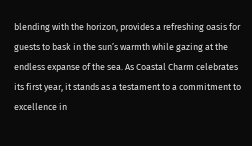blending with the horizon, provides a refreshing oasis for guests to bask in the sun’s warmth while gazing at the endless expanse of the sea. As Coastal Charm celebrates its first year, it stands as a testament to a commitment to excellence in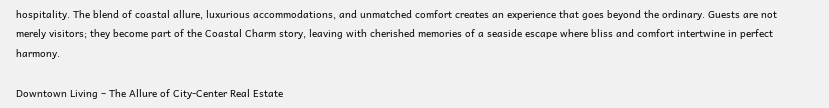hospitality. The blend of coastal allure, luxurious accommodations, and unmatched comfort creates an experience that goes beyond the ordinary. Guests are not merely visitors; they become part of the Coastal Charm story, leaving with cherished memories of a seaside escape where bliss and comfort intertwine in perfect harmony.

Downtown Living – The Allure of City-Center Real Estate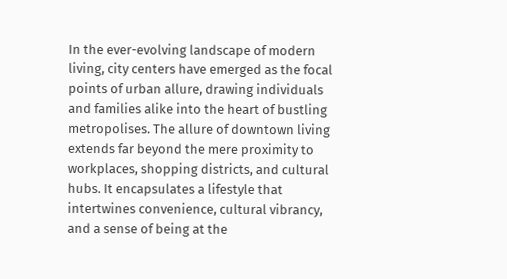In the ever-evolving landscape of modern living, city centers have emerged as the focal points of urban allure, drawing individuals and families alike into the heart of bustling metropolises. The allure of downtown living extends far beyond the mere proximity to workplaces, shopping districts, and cultural hubs. It encapsulates a lifestyle that intertwines convenience, cultural vibrancy, and a sense of being at the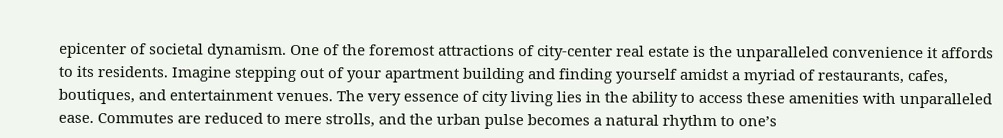epicenter of societal dynamism. One of the foremost attractions of city-center real estate is the unparalleled convenience it affords to its residents. Imagine stepping out of your apartment building and finding yourself amidst a myriad of restaurants, cafes, boutiques, and entertainment venues. The very essence of city living lies in the ability to access these amenities with unparalleled ease. Commutes are reduced to mere strolls, and the urban pulse becomes a natural rhythm to one’s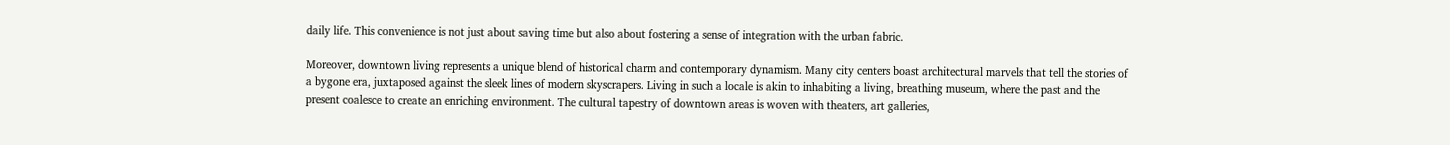daily life. This convenience is not just about saving time but also about fostering a sense of integration with the urban fabric.

Moreover, downtown living represents a unique blend of historical charm and contemporary dynamism. Many city centers boast architectural marvels that tell the stories of a bygone era, juxtaposed against the sleek lines of modern skyscrapers. Living in such a locale is akin to inhabiting a living, breathing museum, where the past and the present coalesce to create an enriching environment. The cultural tapestry of downtown areas is woven with theaters, art galleries,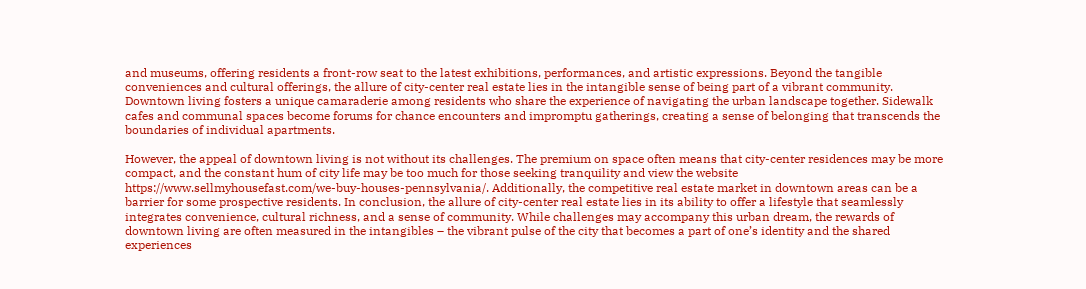and museums, offering residents a front-row seat to the latest exhibitions, performances, and artistic expressions. Beyond the tangible conveniences and cultural offerings, the allure of city-center real estate lies in the intangible sense of being part of a vibrant community. Downtown living fosters a unique camaraderie among residents who share the experience of navigating the urban landscape together. Sidewalk cafes and communal spaces become forums for chance encounters and impromptu gatherings, creating a sense of belonging that transcends the boundaries of individual apartments.

However, the appeal of downtown living is not without its challenges. The premium on space often means that city-center residences may be more compact, and the constant hum of city life may be too much for those seeking tranquility and view the website https://www.sellmyhousefast.com/we-buy-houses-pennsylvania/. Additionally, the competitive real estate market in downtown areas can be a barrier for some prospective residents. In conclusion, the allure of city-center real estate lies in its ability to offer a lifestyle that seamlessly integrates convenience, cultural richness, and a sense of community. While challenges may accompany this urban dream, the rewards of downtown living are often measured in the intangibles – the vibrant pulse of the city that becomes a part of one’s identity and the shared experiences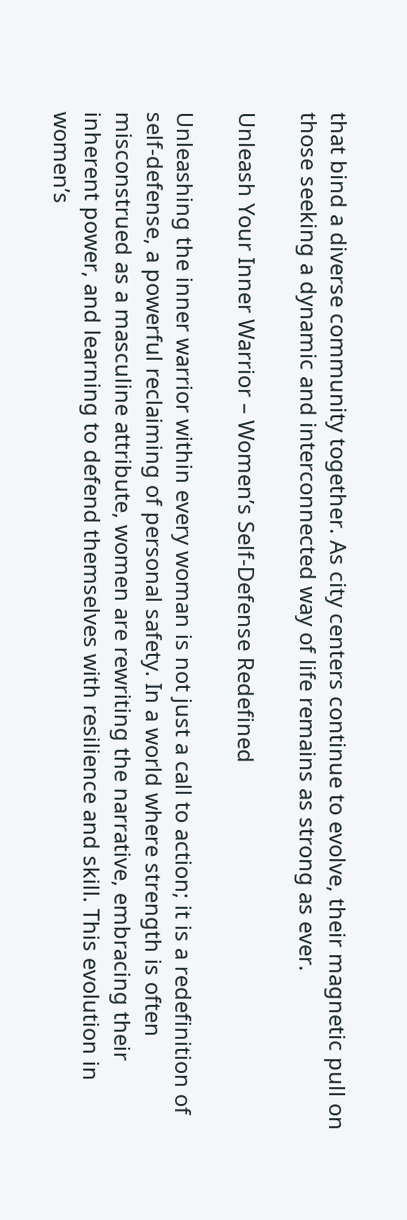that bind a diverse community together. As city centers continue to evolve, their magnetic pull on those seeking a dynamic and interconnected way of life remains as strong as ever.

Unleash Your Inner Warrior – Women’s Self-Defense Redefined

Unleashing the inner warrior within every woman is not just a call to action; it is a redefinition of self-defense, a powerful reclaiming of personal safety. In a world where strength is often misconstrued as a masculine attribute, women are rewriting the narrative, embracing their inherent power, and learning to defend themselves with resilience and skill. This evolution in women’s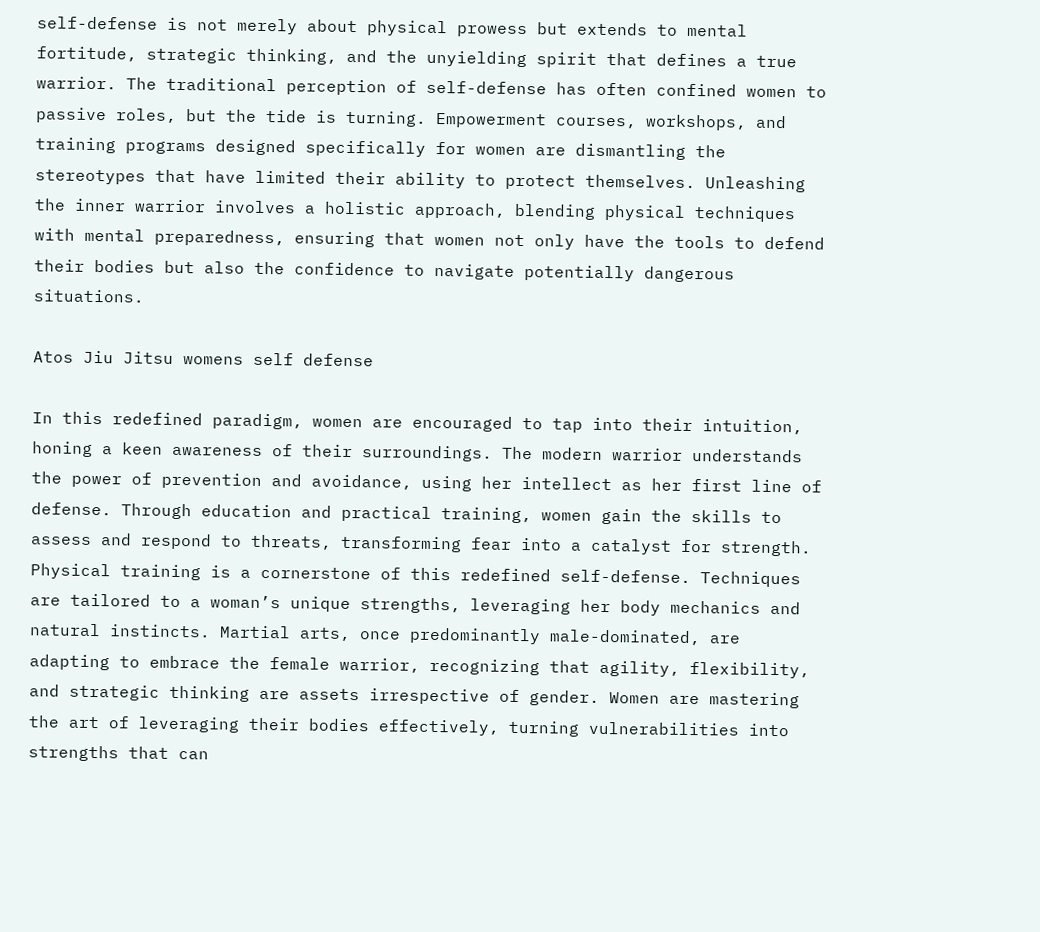self-defense is not merely about physical prowess but extends to mental fortitude, strategic thinking, and the unyielding spirit that defines a true warrior. The traditional perception of self-defense has often confined women to passive roles, but the tide is turning. Empowerment courses, workshops, and training programs designed specifically for women are dismantling the stereotypes that have limited their ability to protect themselves. Unleashing the inner warrior involves a holistic approach, blending physical techniques with mental preparedness, ensuring that women not only have the tools to defend their bodies but also the confidence to navigate potentially dangerous situations.

Atos Jiu Jitsu womens self defense

In this redefined paradigm, women are encouraged to tap into their intuition, honing a keen awareness of their surroundings. The modern warrior understands the power of prevention and avoidance, using her intellect as her first line of defense. Through education and practical training, women gain the skills to assess and respond to threats, transforming fear into a catalyst for strength. Physical training is a cornerstone of this redefined self-defense. Techniques are tailored to a woman’s unique strengths, leveraging her body mechanics and natural instincts. Martial arts, once predominantly male-dominated, are adapting to embrace the female warrior, recognizing that agility, flexibility, and strategic thinking are assets irrespective of gender. Women are mastering the art of leveraging their bodies effectively, turning vulnerabilities into strengths that can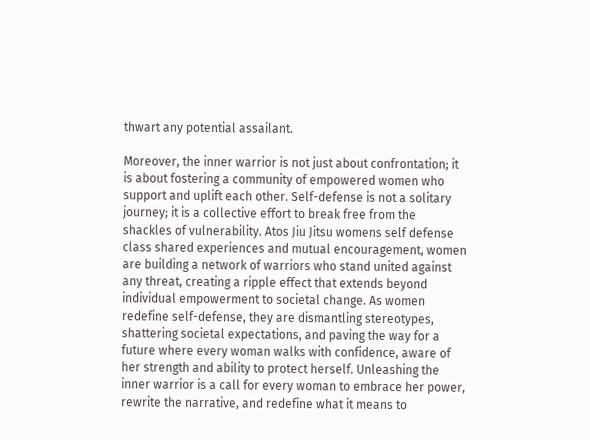thwart any potential assailant.

Moreover, the inner warrior is not just about confrontation; it is about fostering a community of empowered women who support and uplift each other. Self-defense is not a solitary journey; it is a collective effort to break free from the shackles of vulnerability. Atos Jiu Jitsu womens self defense class shared experiences and mutual encouragement, women are building a network of warriors who stand united against any threat, creating a ripple effect that extends beyond individual empowerment to societal change. As women redefine self-defense, they are dismantling stereotypes, shattering societal expectations, and paving the way for a future where every woman walks with confidence, aware of her strength and ability to protect herself. Unleashing the inner warrior is a call for every woman to embrace her power, rewrite the narrative, and redefine what it means to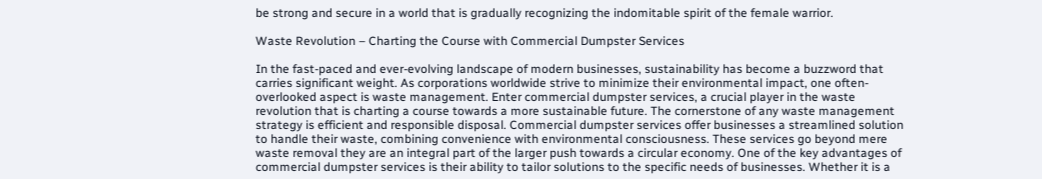be strong and secure in a world that is gradually recognizing the indomitable spirit of the female warrior.

Waste Revolution – Charting the Course with Commercial Dumpster Services

In the fast-paced and ever-evolving landscape of modern businesses, sustainability has become a buzzword that carries significant weight. As corporations worldwide strive to minimize their environmental impact, one often-overlooked aspect is waste management. Enter commercial dumpster services, a crucial player in the waste revolution that is charting a course towards a more sustainable future. The cornerstone of any waste management strategy is efficient and responsible disposal. Commercial dumpster services offer businesses a streamlined solution to handle their waste, combining convenience with environmental consciousness. These services go beyond mere waste removal they are an integral part of the larger push towards a circular economy. One of the key advantages of commercial dumpster services is their ability to tailor solutions to the specific needs of businesses. Whether it is a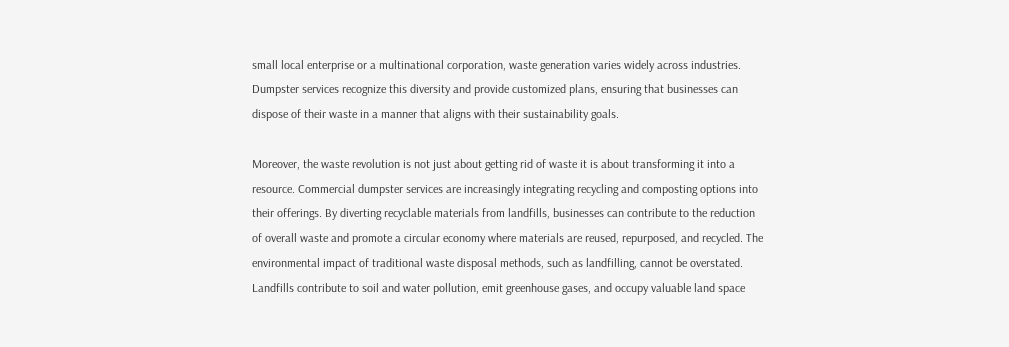small local enterprise or a multinational corporation, waste generation varies widely across industries. Dumpster services recognize this diversity and provide customized plans, ensuring that businesses can dispose of their waste in a manner that aligns with their sustainability goals.

Moreover, the waste revolution is not just about getting rid of waste it is about transforming it into a resource. Commercial dumpster services are increasingly integrating recycling and composting options into their offerings. By diverting recyclable materials from landfills, businesses can contribute to the reduction of overall waste and promote a circular economy where materials are reused, repurposed, and recycled. The environmental impact of traditional waste disposal methods, such as landfilling, cannot be overstated. Landfills contribute to soil and water pollution, emit greenhouse gases, and occupy valuable land space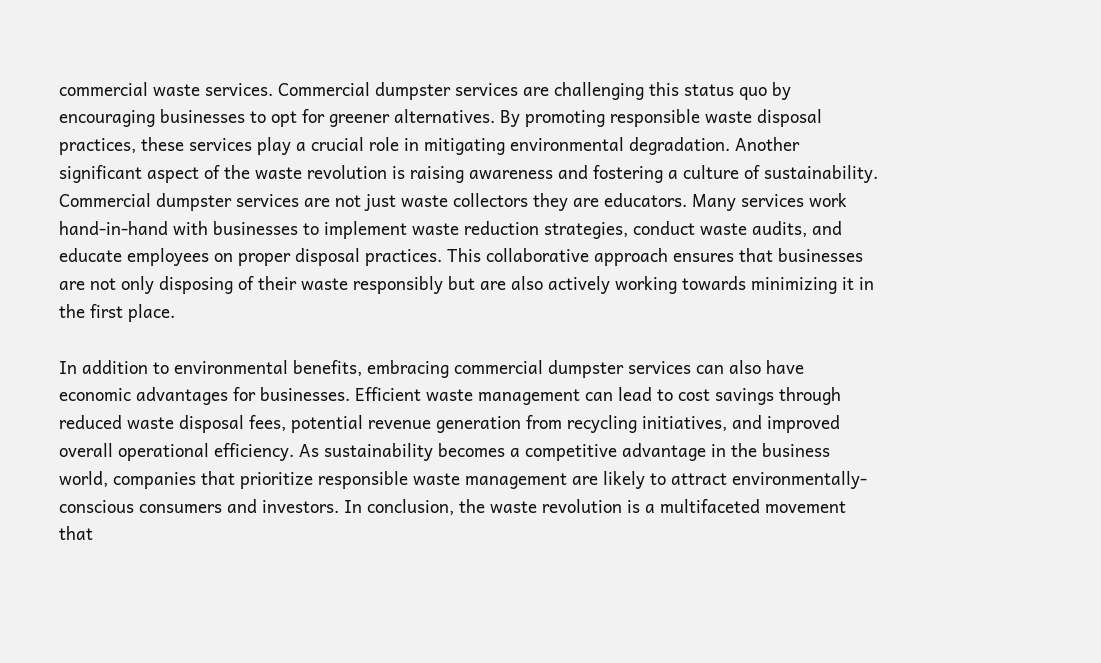commercial waste services. Commercial dumpster services are challenging this status quo by encouraging businesses to opt for greener alternatives. By promoting responsible waste disposal practices, these services play a crucial role in mitigating environmental degradation. Another significant aspect of the waste revolution is raising awareness and fostering a culture of sustainability. Commercial dumpster services are not just waste collectors they are educators. Many services work hand-in-hand with businesses to implement waste reduction strategies, conduct waste audits, and educate employees on proper disposal practices. This collaborative approach ensures that businesses are not only disposing of their waste responsibly but are also actively working towards minimizing it in the first place.

In addition to environmental benefits, embracing commercial dumpster services can also have economic advantages for businesses. Efficient waste management can lead to cost savings through reduced waste disposal fees, potential revenue generation from recycling initiatives, and improved overall operational efficiency. As sustainability becomes a competitive advantage in the business world, companies that prioritize responsible waste management are likely to attract environmentally-conscious consumers and investors. In conclusion, the waste revolution is a multifaceted movement that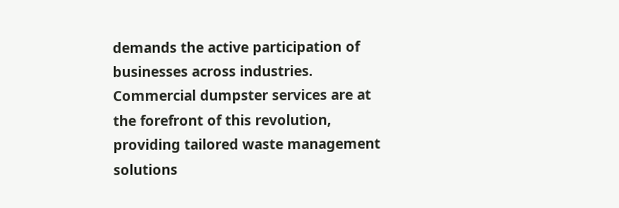demands the active participation of businesses across industries. Commercial dumpster services are at the forefront of this revolution, providing tailored waste management solutions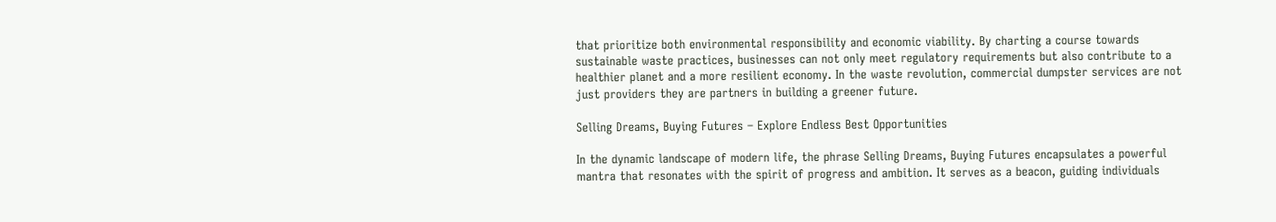that prioritize both environmental responsibility and economic viability. By charting a course towards sustainable waste practices, businesses can not only meet regulatory requirements but also contribute to a healthier planet and a more resilient economy. In the waste revolution, commercial dumpster services are not just providers they are partners in building a greener future.

Selling Dreams, Buying Futures – Explore Endless Best Opportunities

In the dynamic landscape of modern life, the phrase Selling Dreams, Buying Futures encapsulates a powerful mantra that resonates with the spirit of progress and ambition. It serves as a beacon, guiding individuals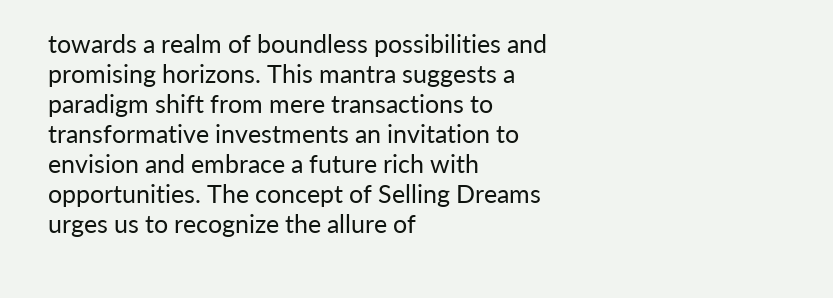towards a realm of boundless possibilities and promising horizons. This mantra suggests a paradigm shift from mere transactions to transformative investments an invitation to envision and embrace a future rich with opportunities. The concept of Selling Dreams urges us to recognize the allure of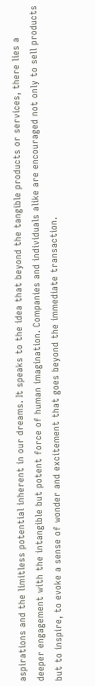aspirations and the limitless potential inherent in our dreams. It speaks to the idea that beyond the tangible products or services, there lies a deeper engagement with the intangible but potent force of human imagination. Companies and individuals alike are encouraged not only to sell products but to inspire, to evoke a sense of wonder and excitement that goes beyond the immediate transaction.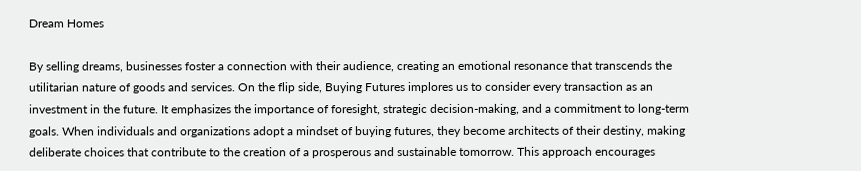Dream Homes

By selling dreams, businesses foster a connection with their audience, creating an emotional resonance that transcends the utilitarian nature of goods and services. On the flip side, Buying Futures implores us to consider every transaction as an investment in the future. It emphasizes the importance of foresight, strategic decision-making, and a commitment to long-term goals. When individuals and organizations adopt a mindset of buying futures, they become architects of their destiny, making deliberate choices that contribute to the creation of a prosperous and sustainable tomorrow. This approach encourages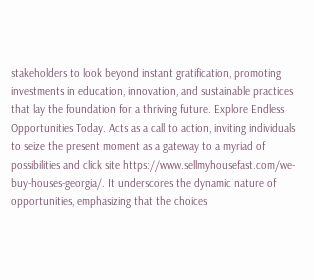stakeholders to look beyond instant gratification, promoting investments in education, innovation, and sustainable practices that lay the foundation for a thriving future. Explore Endless Opportunities Today. Acts as a call to action, inviting individuals to seize the present moment as a gateway to a myriad of possibilities and click site https://www.sellmyhousefast.com/we-buy-houses-georgia/. It underscores the dynamic nature of opportunities, emphasizing that the choices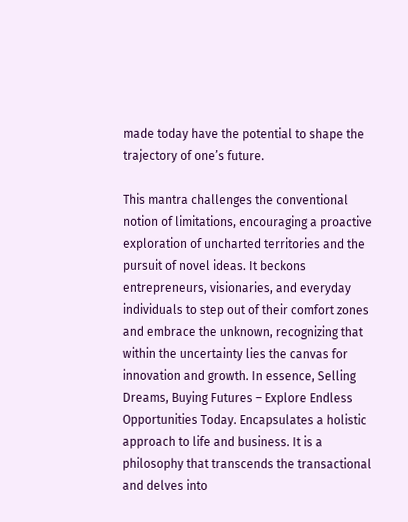made today have the potential to shape the trajectory of one’s future.

This mantra challenges the conventional notion of limitations, encouraging a proactive exploration of uncharted territories and the pursuit of novel ideas. It beckons entrepreneurs, visionaries, and everyday individuals to step out of their comfort zones and embrace the unknown, recognizing that within the uncertainty lies the canvas for innovation and growth. In essence, Selling Dreams, Buying Futures – Explore Endless Opportunities Today. Encapsulates a holistic approach to life and business. It is a philosophy that transcends the transactional and delves into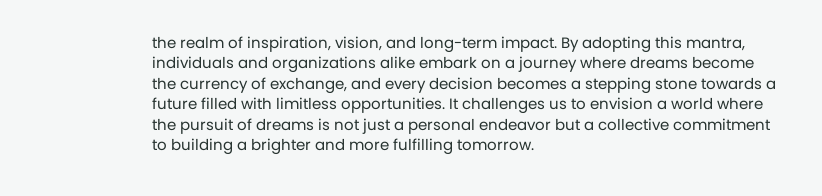the realm of inspiration, vision, and long-term impact. By adopting this mantra, individuals and organizations alike embark on a journey where dreams become the currency of exchange, and every decision becomes a stepping stone towards a future filled with limitless opportunities. It challenges us to envision a world where the pursuit of dreams is not just a personal endeavor but a collective commitment to building a brighter and more fulfilling tomorrow.